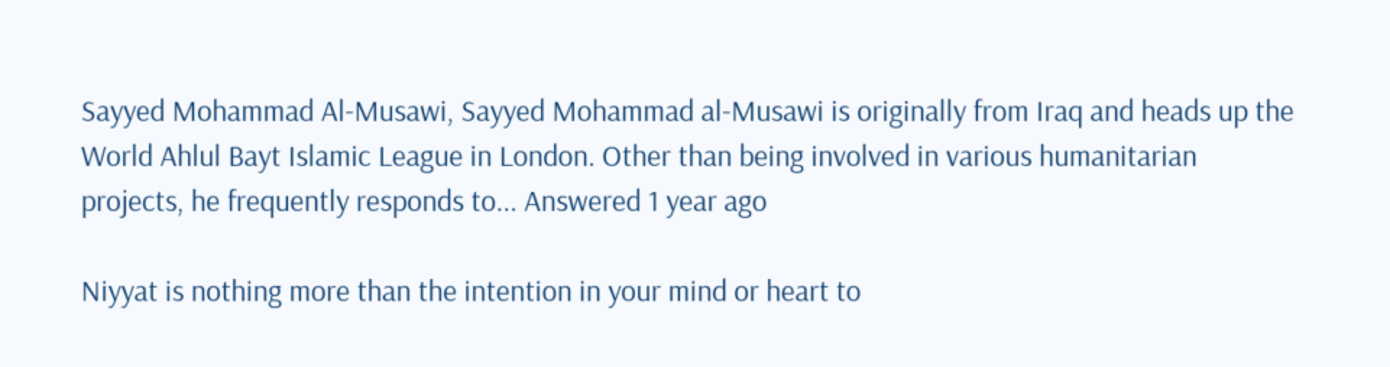Sayyed Mohammad Al-Musawi, Sayyed Mohammad al-Musawi is originally from Iraq and heads up the World Ahlul Bayt Islamic League in London. Other than being involved in various humanitarian projects, he frequently responds to... Answered 1 year ago

Niyyat is nothing more than the intention in your mind or heart to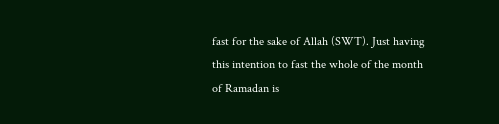fast for the sake of Allah (SWT). Just having this intention to fast the whole of the month of Ramadan is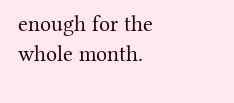enough for the whole month.